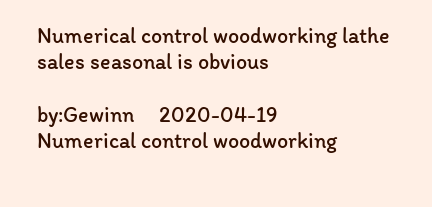Numerical control woodworking lathe sales seasonal is obvious

by:Gewinn     2020-04-19
Numerical control woodworking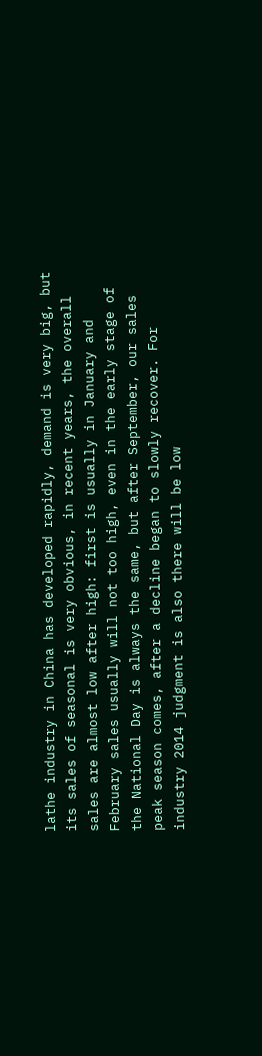lathe industry in China has developed rapidly, demand is very big, but its sales of seasonal is very obvious, in recent years, the overall sales are almost low after high: first is usually in January and February sales usually will not too high, even in the early stage of the National Day is always the same, but after September, our sales peak season comes, after a decline began to slowly recover. For industry 2014 judgment is also there will be low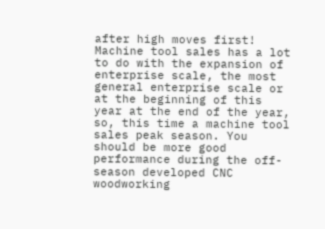after high moves first! Machine tool sales has a lot to do with the expansion of enterprise scale, the most general enterprise scale or at the beginning of this year at the end of the year, so, this time a machine tool sales peak season. You should be more good performance during the off-season developed CNC woodworking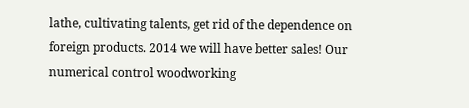lathe, cultivating talents, get rid of the dependence on foreign products. 2014 we will have better sales! Our numerical control woodworking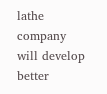lathe company will develop better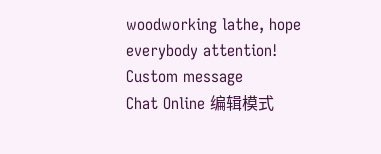woodworking lathe, hope everybody attention!
Custom message
Chat Online 编辑模式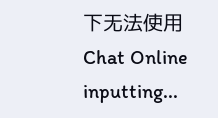下无法使用
Chat Online inputting...